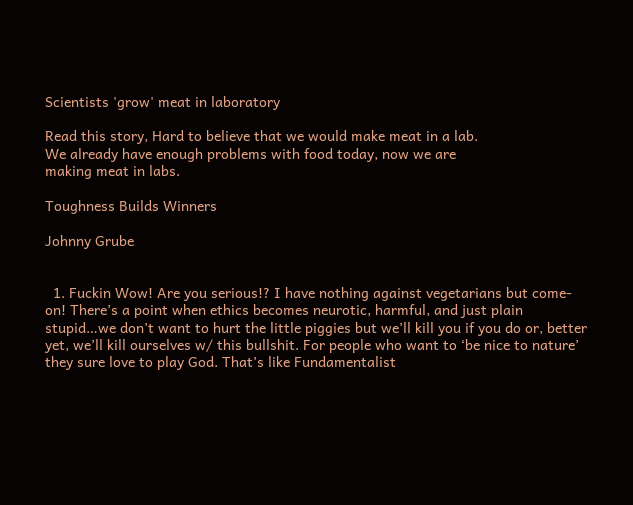Scientists 'grow' meat in laboratory

Read this story, Hard to believe that we would make meat in a lab.
We already have enough problems with food today, now we are
making meat in labs.

Toughness Builds Winners

Johnny Grube


  1. Fuckin Wow! Are you serious!? I have nothing against vegetarians but come-on! There’s a point when ethics becomes neurotic, harmful, and just plain stupid…we don’t want to hurt the little piggies but we’ll kill you if you do or, better yet, we’ll kill ourselves w/ this bullshit. For people who want to ‘be nice to nature’ they sure love to play God. That’s like Fundamentalist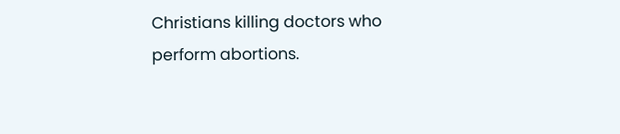Christians killing doctors who perform abortions.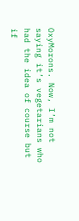OxyMorons. Now, I’m not saying it’s vegetarians who had the idea of course but if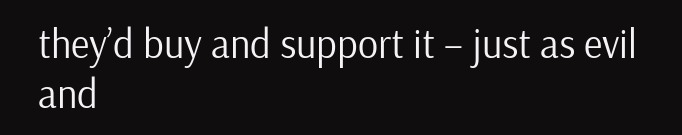they’d buy and support it – just as evil and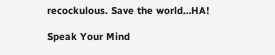recockulous. Save the world…HA!

Speak Your Mind